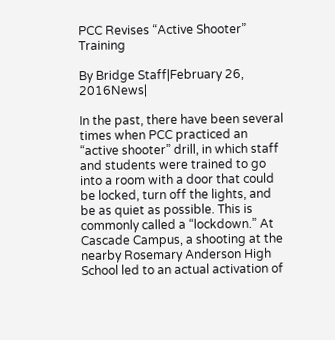PCC Revises “Active Shooter” Training

By Bridge Staff|February 26, 2016News|

In the past, there have been several times when PCC practiced an “active shooter” drill, in which staff and students were trained to go into a room with a door that could be locked, turn off the lights, and be as quiet as possible. This is commonly called a “lockdown.” At Cascade Campus, a shooting at the nearby Rosemary Anderson High School led to an actual activation of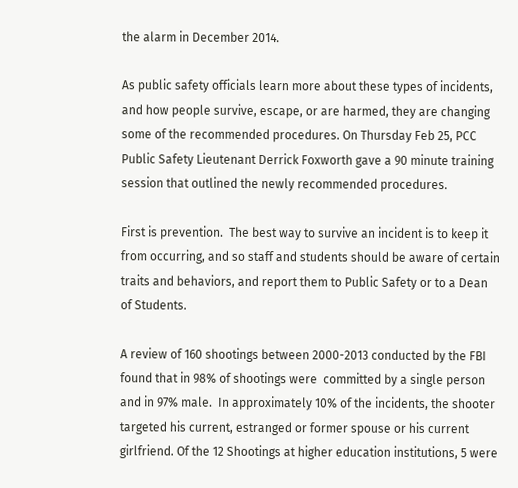the alarm in December 2014.

As public safety officials learn more about these types of incidents, and how people survive, escape, or are harmed, they are changing some of the recommended procedures. On Thursday Feb 25, PCC Public Safety Lieutenant Derrick Foxworth gave a 90 minute training session that outlined the newly recommended procedures.

First is prevention.  The best way to survive an incident is to keep it from occurring, and so staff and students should be aware of certain traits and behaviors, and report them to Public Safety or to a Dean of Students.

A review of 160 shootings between 2000-2013 conducted by the FBI found that in 98% of shootings were  committed by a single person and in 97% male.  In approximately 10% of the incidents, the shooter targeted his current, estranged or former spouse or his current girlfriend. Of the 12 Shootings at higher education institutions, 5 were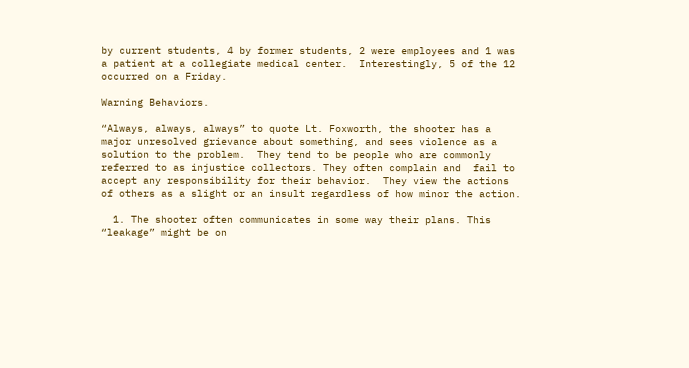by current students, 4 by former students, 2 were employees and 1 was a patient at a collegiate medical center.  Interestingly, 5 of the 12 occurred on a Friday.

Warning Behaviors.

“Always, always, always” to quote Lt. Foxworth, the shooter has a major unresolved grievance about something, and sees violence as a solution to the problem.  They tend to be people who are commonly referred to as injustice collectors. They often complain and  fail to accept any responsibility for their behavior.  They view the actions of others as a slight or an insult regardless of how minor the action.

  1. The shooter often communicates in some way their plans. This “leakage” might be on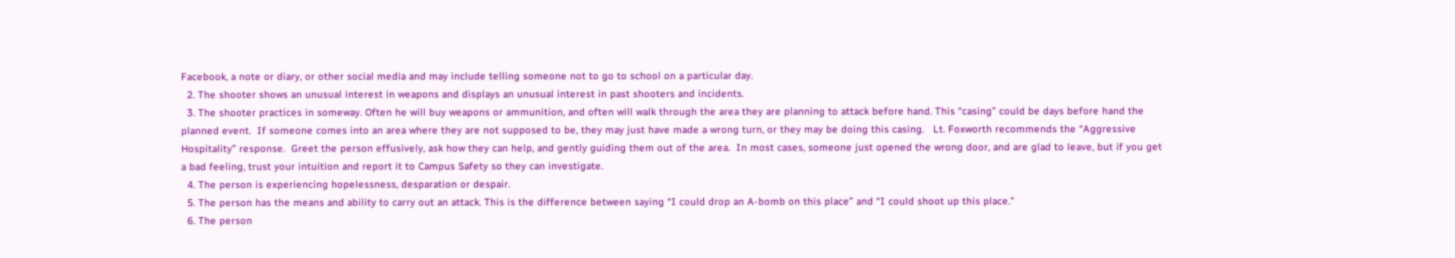Facebook, a note or diary, or other social media and may include telling someone not to go to school on a particular day.
  2. The shooter shows an unusual interest in weapons and displays an unusual interest in past shooters and incidents.
  3. The shooter practices in someway. Often he will buy weapons or ammunition, and often will walk through the area they are planning to attack before hand. This “casing” could be days before hand the planned event.  If someone comes into an area where they are not supposed to be, they may just have made a wrong turn, or they may be doing this casing.   Lt. Foxworth recommends the “Aggressive Hospitality” response.  Greet the person effusively, ask how they can help, and gently guiding them out of the area.  In most cases, someone just opened the wrong door, and are glad to leave, but if you get a bad feeling, trust your intuition and report it to Campus Safety so they can investigate.
  4. The person is experiencing hopelessness, desparation or despair.
  5. The person has the means and ability to carry out an attack. This is the difference between saying “I could drop an A-bomb on this place” and “I could shoot up this place.”
  6. The person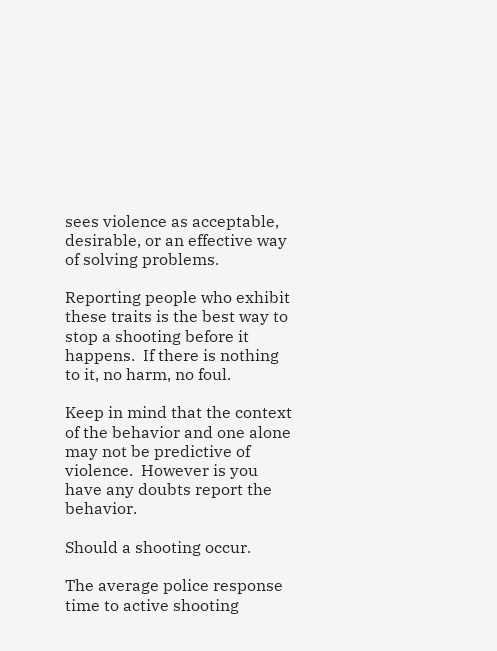sees violence as acceptable, desirable, or an effective way of solving problems.

Reporting people who exhibit these traits is the best way to stop a shooting before it happens.  If there is nothing to it, no harm, no foul.

Keep in mind that the context of the behavior and one alone may not be predictive of violence.  However is you have any doubts report the behavior.

Should a shooting occur.

The average police response time to active shooting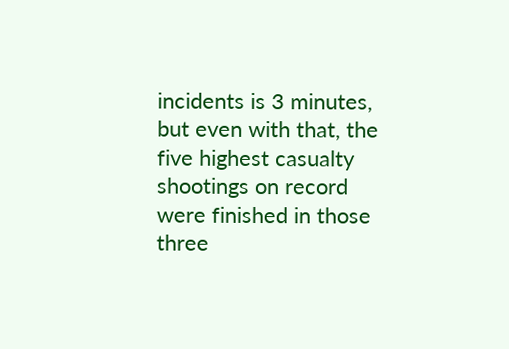incidents is 3 minutes, but even with that, the five highest casualty shootings on record were finished in those three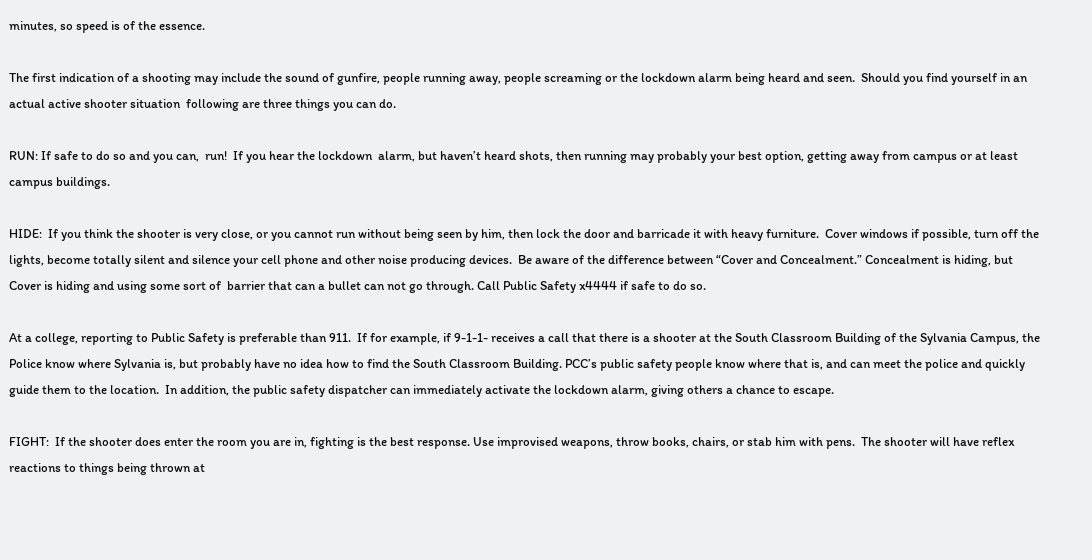minutes, so speed is of the essence.

The first indication of a shooting may include the sound of gunfire, people running away, people screaming or the lockdown alarm being heard and seen.  Should you find yourself in an actual active shooter situation  following are three things you can do.

RUN: If safe to do so and you can,  run!  If you hear the lockdown  alarm, but haven’t heard shots, then running may probably your best option, getting away from campus or at least campus buildings.

HIDE:  If you think the shooter is very close, or you cannot run without being seen by him, then lock the door and barricade it with heavy furniture.  Cover windows if possible, turn off the lights, become totally silent and silence your cell phone and other noise producing devices.  Be aware of the difference between “Cover and Concealment.” Concealment is hiding, but Cover is hiding and using some sort of  barrier that can a bullet can not go through. Call Public Safety x4444 if safe to do so.

At a college, reporting to Public Safety is preferable than 911.  If for example, if 9-1-1- receives a call that there is a shooter at the South Classroom Building of the Sylvania Campus, the Police know where Sylvania is, but probably have no idea how to find the South Classroom Building. PCC’s public safety people know where that is, and can meet the police and quickly guide them to the location.  In addition, the public safety dispatcher can immediately activate the lockdown alarm, giving others a chance to escape.

FIGHT:  If the shooter does enter the room you are in, fighting is the best response. Use improvised weapons, throw books, chairs, or stab him with pens.  The shooter will have reflex reactions to things being thrown at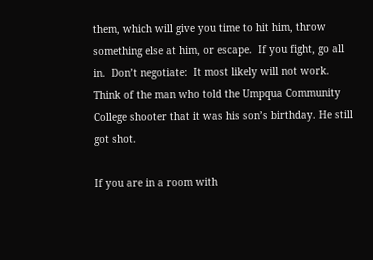them, which will give you time to hit him, throw something else at him, or escape.  If you fight, go all in.  Don’t negotiate:  It most likely will not work.  Think of the man who told the Umpqua Community College shooter that it was his son’s birthday. He still got shot.

If you are in a room with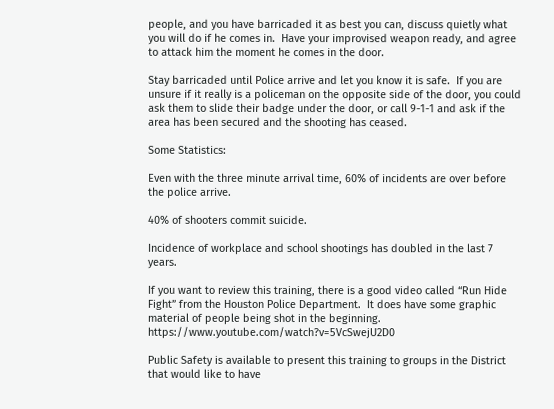people, and you have barricaded it as best you can, discuss quietly what you will do if he comes in.  Have your improvised weapon ready, and agree to attack him the moment he comes in the door.

Stay barricaded until Police arrive and let you know it is safe.  If you are unsure if it really is a policeman on the opposite side of the door, you could ask them to slide their badge under the door, or call 9-1-1 and ask if the area has been secured and the shooting has ceased.

Some Statistics:

Even with the three minute arrival time, 60% of incidents are over before the police arrive.

40% of shooters commit suicide.

Incidence of workplace and school shootings has doubled in the last 7 years.

If you want to review this training, there is a good video called “Run Hide Fight” from the Houston Police Department.  It does have some graphic material of people being shot in the beginning. https://www.youtube.com/watch?v=5VcSwejU2D0

Public Safety is available to present this training to groups in the District that would like to have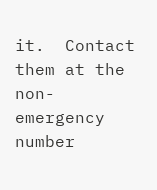it.  Contact them at the non-emergency number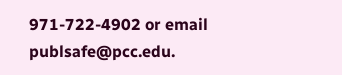971-722-4902 or email publsafe@pcc.edu.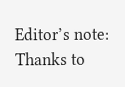Editor’s note: Thanks to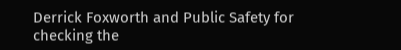Derrick Foxworth and Public Safety for checking the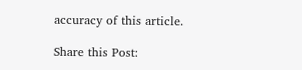accuracy of this article.

Share this Post: